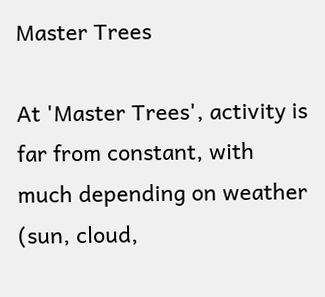Master Trees

At 'Master Trees', activity is far from constant, with much depending on weather (sun, cloud,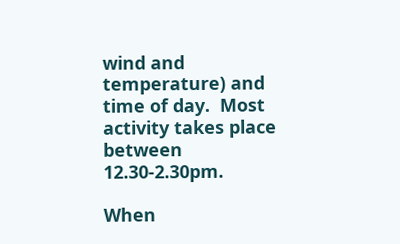wind and temperature) and time of day.  Most activity takes place between 12.30-2.30pm.

When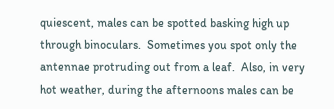quiescent, males can be spotted basking high up through binoculars.  Sometimes you spot only the antennae protruding out from a leaf.  Also, in very hot weather, during the afternoons males can be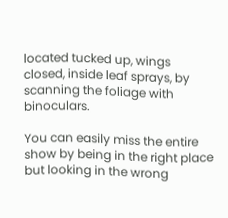located tucked up, wings closed, inside leaf sprays, by scanning the foliage with binoculars.

You can easily miss the entire show by being in the right place but looking in the wrong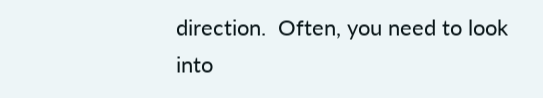direction.  Often, you need to look into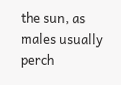the sun, as males usually perch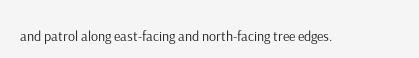and patrol along east-facing and north-facing tree edges.